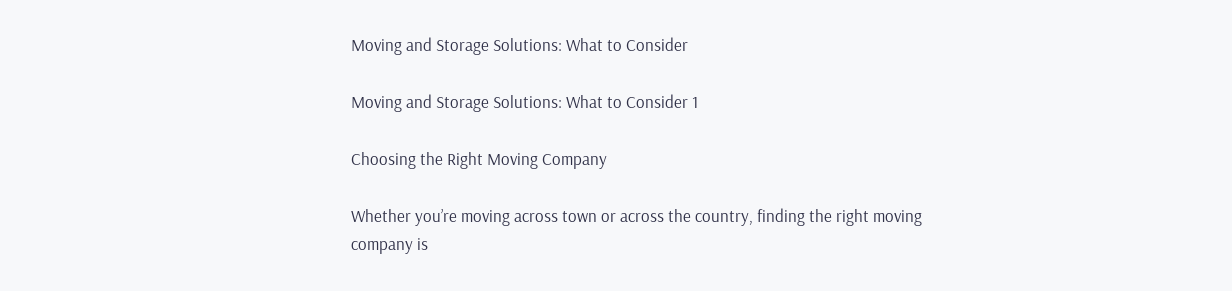Moving and Storage Solutions: What to Consider

Moving and Storage Solutions: What to Consider 1

Choosing the Right Moving Company

Whether you’re moving across town or across the country, finding the right moving company is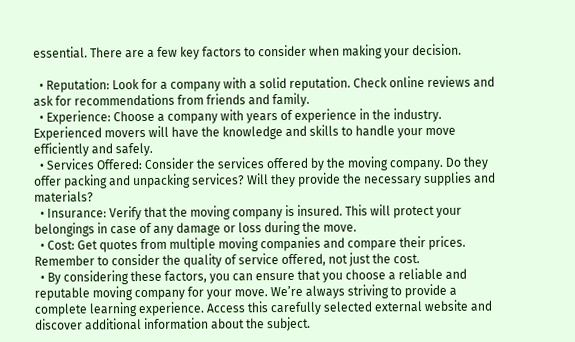essential. There are a few key factors to consider when making your decision.

  • Reputation: Look for a company with a solid reputation. Check online reviews and ask for recommendations from friends and family.
  • Experience: Choose a company with years of experience in the industry. Experienced movers will have the knowledge and skills to handle your move efficiently and safely.
  • Services Offered: Consider the services offered by the moving company. Do they offer packing and unpacking services? Will they provide the necessary supplies and materials?
  • Insurance: Verify that the moving company is insured. This will protect your belongings in case of any damage or loss during the move.
  • Cost: Get quotes from multiple moving companies and compare their prices. Remember to consider the quality of service offered, not just the cost.
  • By considering these factors, you can ensure that you choose a reliable and reputable moving company for your move. We’re always striving to provide a complete learning experience. Access this carefully selected external website and discover additional information about the subject.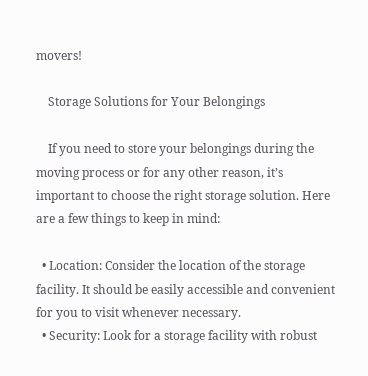movers!

    Storage Solutions for Your Belongings

    If you need to store your belongings during the moving process or for any other reason, it’s important to choose the right storage solution. Here are a few things to keep in mind:

  • Location: Consider the location of the storage facility. It should be easily accessible and convenient for you to visit whenever necessary.
  • Security: Look for a storage facility with robust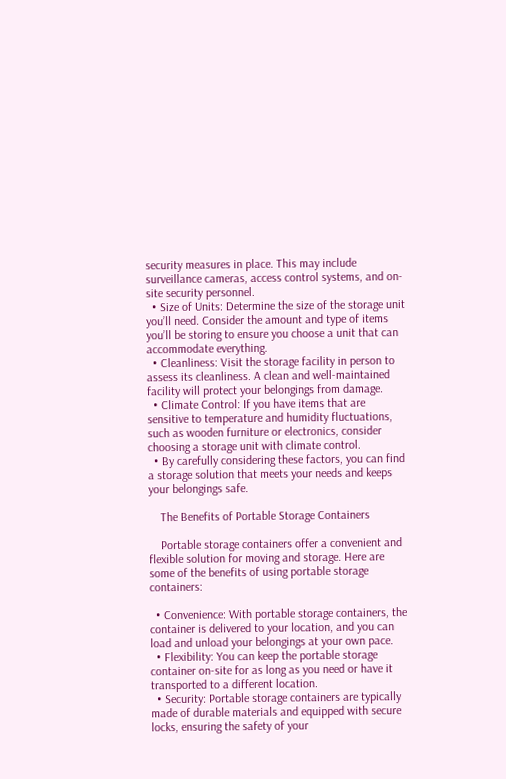security measures in place. This may include surveillance cameras, access control systems, and on-site security personnel.
  • Size of Units: Determine the size of the storage unit you’ll need. Consider the amount and type of items you’ll be storing to ensure you choose a unit that can accommodate everything.
  • Cleanliness: Visit the storage facility in person to assess its cleanliness. A clean and well-maintained facility will protect your belongings from damage.
  • Climate Control: If you have items that are sensitive to temperature and humidity fluctuations, such as wooden furniture or electronics, consider choosing a storage unit with climate control.
  • By carefully considering these factors, you can find a storage solution that meets your needs and keeps your belongings safe.

    The Benefits of Portable Storage Containers

    Portable storage containers offer a convenient and flexible solution for moving and storage. Here are some of the benefits of using portable storage containers:

  • Convenience: With portable storage containers, the container is delivered to your location, and you can load and unload your belongings at your own pace.
  • Flexibility: You can keep the portable storage container on-site for as long as you need or have it transported to a different location.
  • Security: Portable storage containers are typically made of durable materials and equipped with secure locks, ensuring the safety of your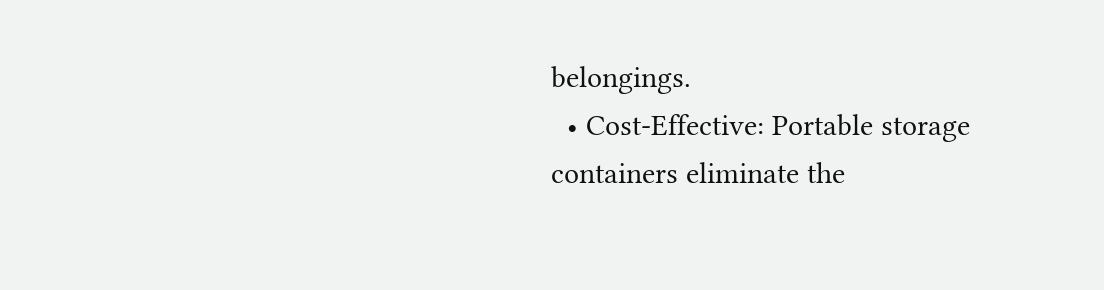belongings.
  • Cost-Effective: Portable storage containers eliminate the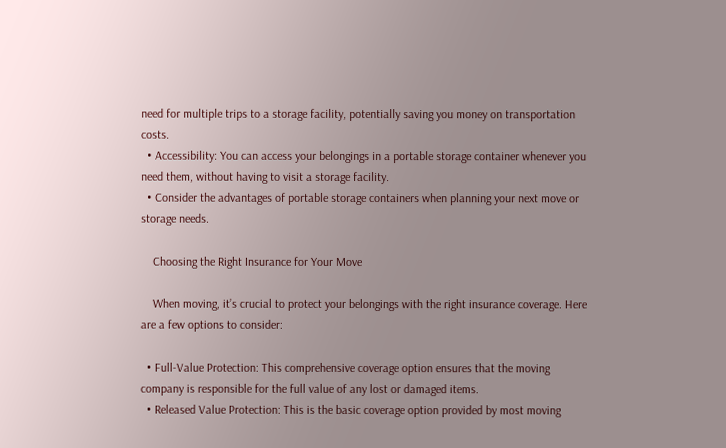need for multiple trips to a storage facility, potentially saving you money on transportation costs.
  • Accessibility: You can access your belongings in a portable storage container whenever you need them, without having to visit a storage facility.
  • Consider the advantages of portable storage containers when planning your next move or storage needs.

    Choosing the Right Insurance for Your Move

    When moving, it’s crucial to protect your belongings with the right insurance coverage. Here are a few options to consider:

  • Full-Value Protection: This comprehensive coverage option ensures that the moving company is responsible for the full value of any lost or damaged items.
  • Released Value Protection: This is the basic coverage option provided by most moving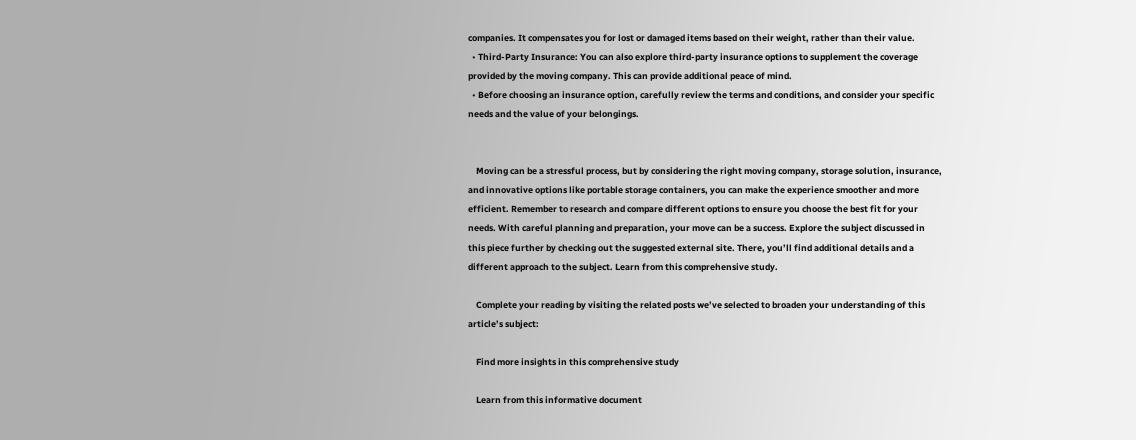companies. It compensates you for lost or damaged items based on their weight, rather than their value.
  • Third-Party Insurance: You can also explore third-party insurance options to supplement the coverage provided by the moving company. This can provide additional peace of mind.
  • Before choosing an insurance option, carefully review the terms and conditions, and consider your specific needs and the value of your belongings.


    Moving can be a stressful process, but by considering the right moving company, storage solution, insurance, and innovative options like portable storage containers, you can make the experience smoother and more efficient. Remember to research and compare different options to ensure you choose the best fit for your needs. With careful planning and preparation, your move can be a success. Explore the subject discussed in this piece further by checking out the suggested external site. There, you’ll find additional details and a different approach to the subject. Learn from this comprehensive study.

    Complete your reading by visiting the related posts we’ve selected to broaden your understanding of this article’s subject:

    Find more insights in this comprehensive study

    Learn from this informative document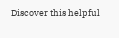Discover this helpful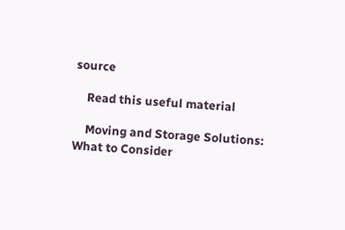source

    Read this useful material

    Moving and Storage Solutions: What to Consider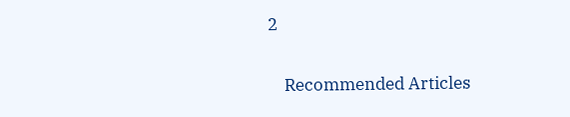2

    Recommended Articles